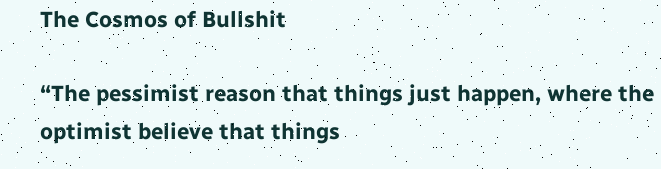The Cosmos of Bullshit

“The pessimist reason that things just happen, where the optimist believe that things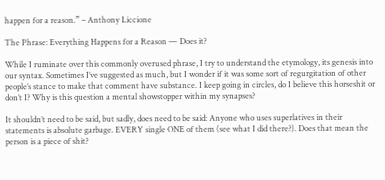happen for a reason.” – Anthony Liccione

The Phrase: Everything Happens for a Reason — Does it?

While I ruminate over this commonly overused phrase, I try to understand the etymology, its genesis into our syntax. Sometimes I’ve suggested as much, but I wonder if it was some sort of regurgitation of other people’s stance to make that comment have substance. I keep going in circles, do I believe this horseshit or don’t I? Why is this question a mental showstopper within my synapses?

It shouldn’t need to be said, but sadly, does need to be said: Anyone who uses superlatives in their statements is absolute garbage. EVERY single ONE of them (see what I did there?). Does that mean the person is a piece of shit?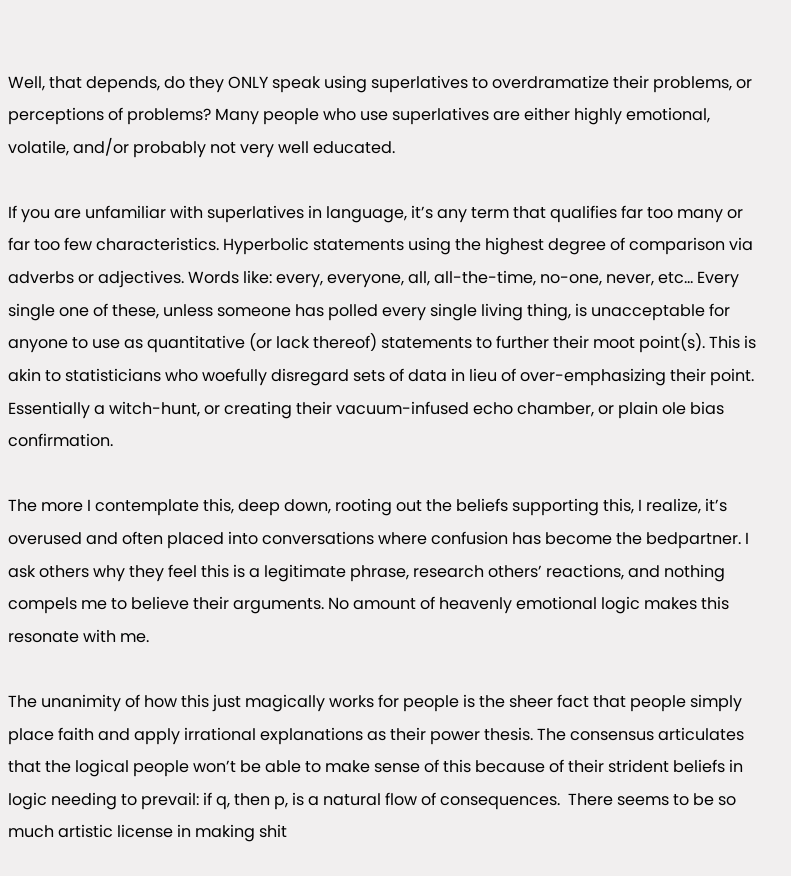Well, that depends, do they ONLY speak using superlatives to overdramatize their problems, or perceptions of problems? Many people who use superlatives are either highly emotional, volatile, and/or probably not very well educated.

If you are unfamiliar with superlatives in language, it’s any term that qualifies far too many or far too few characteristics. Hyperbolic statements using the highest degree of comparison via adverbs or adjectives. Words like: every, everyone, all, all-the-time, no-one, never, etc… Every single one of these, unless someone has polled every single living thing, is unacceptable for anyone to use as quantitative (or lack thereof) statements to further their moot point(s). This is akin to statisticians who woefully disregard sets of data in lieu of over-emphasizing their point. Essentially a witch-hunt, or creating their vacuum-infused echo chamber, or plain ole bias confirmation.

The more I contemplate this, deep down, rooting out the beliefs supporting this, I realize, it’s overused and often placed into conversations where confusion has become the bedpartner. I ask others why they feel this is a legitimate phrase, research others’ reactions, and nothing compels me to believe their arguments. No amount of heavenly emotional logic makes this resonate with me.

The unanimity of how this just magically works for people is the sheer fact that people simply place faith and apply irrational explanations as their power thesis. The consensus articulates that the logical people won’t be able to make sense of this because of their strident beliefs in logic needing to prevail: if q, then p, is a natural flow of consequences.  There seems to be so much artistic license in making shit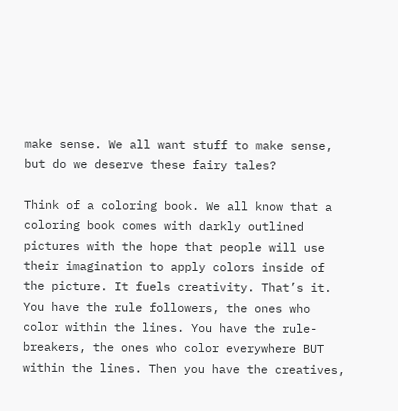make sense. We all want stuff to make sense, but do we deserve these fairy tales?

Think of a coloring book. We all know that a coloring book comes with darkly outlined pictures with the hope that people will use their imagination to apply colors inside of the picture. It fuels creativity. That’s it. You have the rule followers, the ones who color within the lines. You have the rule-breakers, the ones who color everywhere BUT within the lines. Then you have the creatives,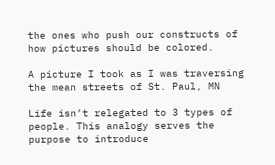the ones who push our constructs of how pictures should be colored.

A picture I took as I was traversing the mean streets of St. Paul, MN

Life isn’t relegated to 3 types of people. This analogy serves the purpose to introduce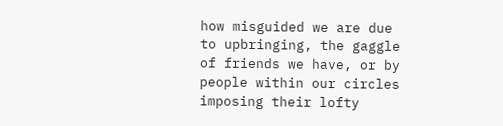how misguided we are due to upbringing, the gaggle of friends we have, or by people within our circles imposing their lofty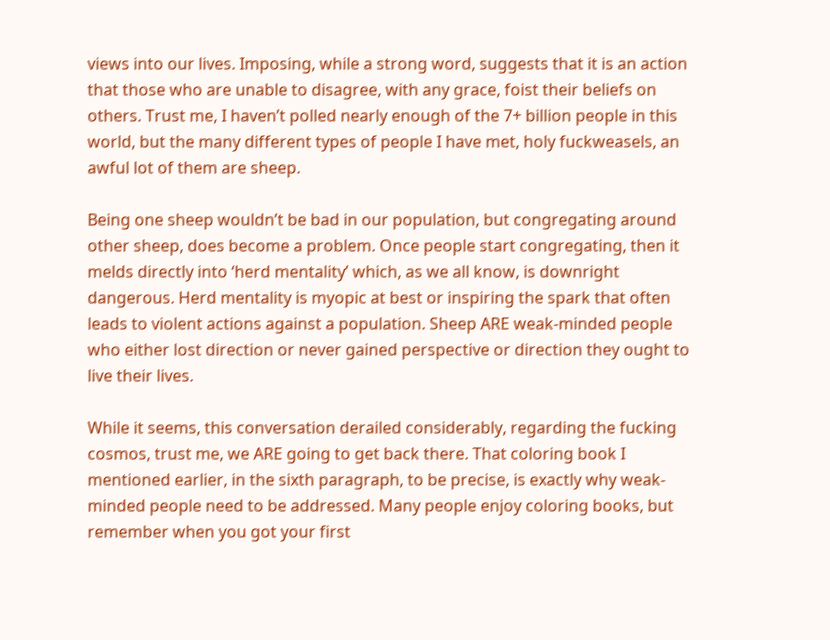views into our lives. Imposing, while a strong word, suggests that it is an action that those who are unable to disagree, with any grace, foist their beliefs on others. Trust me, I haven’t polled nearly enough of the 7+ billion people in this world, but the many different types of people I have met, holy fuckweasels, an awful lot of them are sheep.

Being one sheep wouldn’t be bad in our population, but congregating around other sheep, does become a problem. Once people start congregating, then it melds directly into ‘herd mentality’ which, as we all know, is downright dangerous. Herd mentality is myopic at best or inspiring the spark that often leads to violent actions against a population. Sheep ARE weak-minded people who either lost direction or never gained perspective or direction they ought to live their lives.

While it seems, this conversation derailed considerably, regarding the fucking cosmos, trust me, we ARE going to get back there. That coloring book I mentioned earlier, in the sixth paragraph, to be precise, is exactly why weak-minded people need to be addressed. Many people enjoy coloring books, but remember when you got your first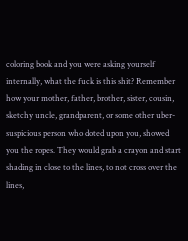coloring book and you were asking yourself internally, what the fuck is this shit? Remember how your mother, father, brother, sister, cousin, sketchy uncle, grandparent, or some other uber-suspicious person who doted upon you, showed you the ropes. They would grab a crayon and start shading in close to the lines, to not cross over the lines,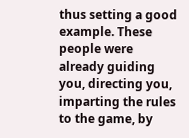thus setting a good example. These people were already guiding you, directing you, imparting the rules to the game, by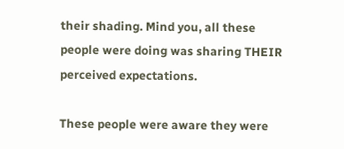their shading. Mind you, all these people were doing was sharing THEIR perceived expectations.

These people were aware they were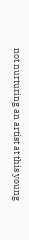not nurturing an artist at this young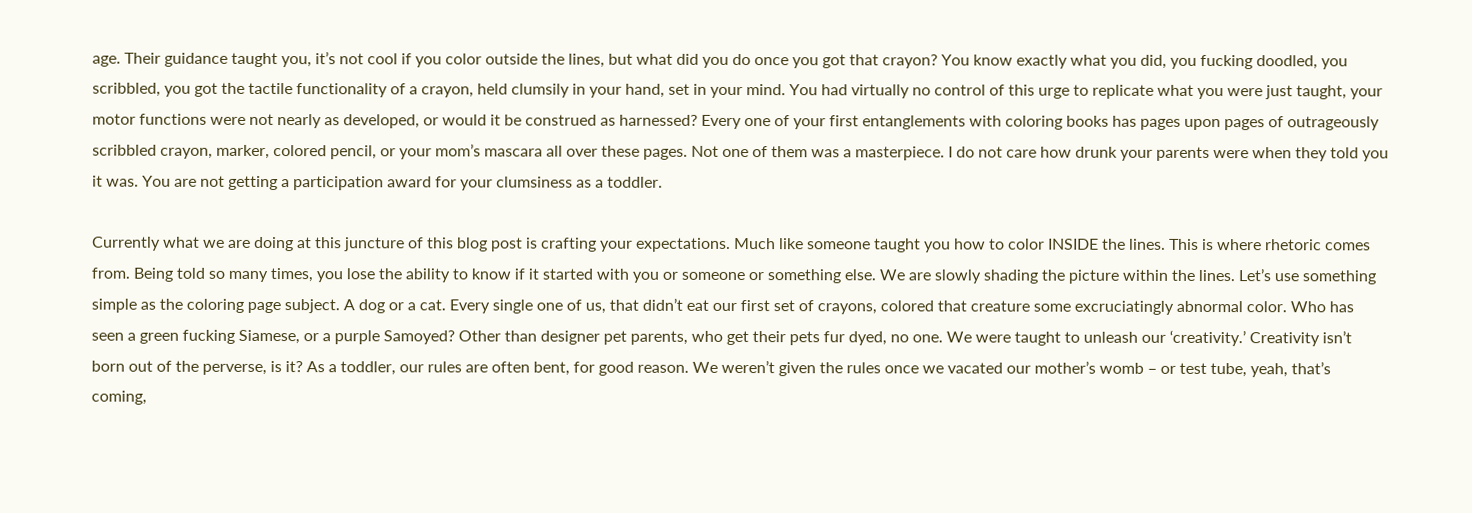age. Their guidance taught you, it’s not cool if you color outside the lines, but what did you do once you got that crayon? You know exactly what you did, you fucking doodled, you scribbled, you got the tactile functionality of a crayon, held clumsily in your hand, set in your mind. You had virtually no control of this urge to replicate what you were just taught, your motor functions were not nearly as developed, or would it be construed as harnessed? Every one of your first entanglements with coloring books has pages upon pages of outrageously scribbled crayon, marker, colored pencil, or your mom’s mascara all over these pages. Not one of them was a masterpiece. I do not care how drunk your parents were when they told you it was. You are not getting a participation award for your clumsiness as a toddler.

Currently what we are doing at this juncture of this blog post is crafting your expectations. Much like someone taught you how to color INSIDE the lines. This is where rhetoric comes from. Being told so many times, you lose the ability to know if it started with you or someone or something else. We are slowly shading the picture within the lines. Let’s use something simple as the coloring page subject. A dog or a cat. Every single one of us, that didn’t eat our first set of crayons, colored that creature some excruciatingly abnormal color. Who has seen a green fucking Siamese, or a purple Samoyed? Other than designer pet parents, who get their pets fur dyed, no one. We were taught to unleash our ‘creativity.’ Creativity isn’t born out of the perverse, is it? As a toddler, our rules are often bent, for good reason. We weren’t given the rules once we vacated our mother’s womb – or test tube, yeah, that’s coming,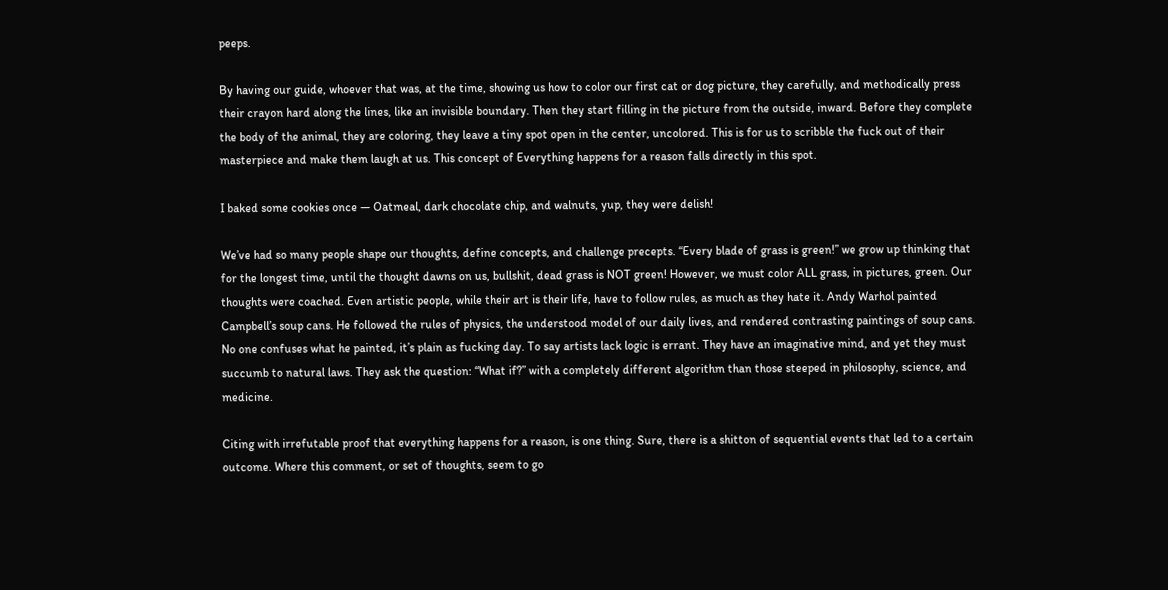peeps.

By having our guide, whoever that was, at the time, showing us how to color our first cat or dog picture, they carefully, and methodically press their crayon hard along the lines, like an invisible boundary. Then they start filling in the picture from the outside, inward. Before they complete the body of the animal, they are coloring, they leave a tiny spot open in the center, uncolored. This is for us to scribble the fuck out of their masterpiece and make them laugh at us. This concept of Everything happens for a reason falls directly in this spot.

I baked some cookies once — Oatmeal, dark chocolate chip, and walnuts, yup, they were delish!

We’ve had so many people shape our thoughts, define concepts, and challenge precepts. “Every blade of grass is green!” we grow up thinking that for the longest time, until the thought dawns on us, bullshit, dead grass is NOT green! However, we must color ALL grass, in pictures, green. Our thoughts were coached. Even artistic people, while their art is their life, have to follow rules, as much as they hate it. Andy Warhol painted Campbell’s soup cans. He followed the rules of physics, the understood model of our daily lives, and rendered contrasting paintings of soup cans. No one confuses what he painted, it’s plain as fucking day. To say artists lack logic is errant. They have an imaginative mind, and yet they must succumb to natural laws. They ask the question: “What if?” with a completely different algorithm than those steeped in philosophy, science, and medicine.

Citing with irrefutable proof that everything happens for a reason, is one thing. Sure, there is a shitton of sequential events that led to a certain outcome. Where this comment, or set of thoughts, seem to go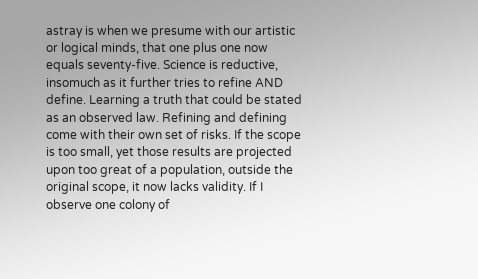astray is when we presume with our artistic or logical minds, that one plus one now equals seventy-five. Science is reductive, insomuch as it further tries to refine AND define. Learning a truth that could be stated as an observed law. Refining and defining come with their own set of risks. If the scope is too small, yet those results are projected upon too great of a population, outside the original scope, it now lacks validity. If I observe one colony of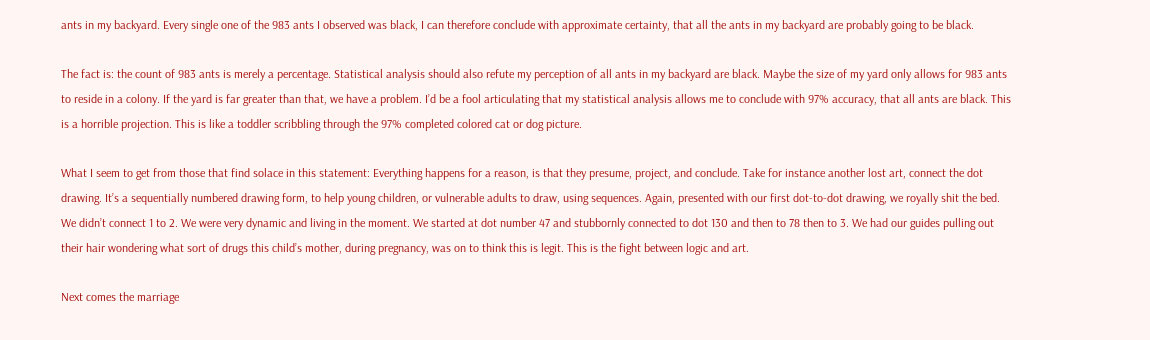ants in my backyard. Every single one of the 983 ants I observed was black, I can therefore conclude with approximate certainty, that all the ants in my backyard are probably going to be black.

The fact is: the count of 983 ants is merely a percentage. Statistical analysis should also refute my perception of all ants in my backyard are black. Maybe the size of my yard only allows for 983 ants to reside in a colony. If the yard is far greater than that, we have a problem. I’d be a fool articulating that my statistical analysis allows me to conclude with 97% accuracy, that all ants are black. This is a horrible projection. This is like a toddler scribbling through the 97% completed colored cat or dog picture.

What I seem to get from those that find solace in this statement: Everything happens for a reason, is that they presume, project, and conclude. Take for instance another lost art, connect the dot drawing. It’s a sequentially numbered drawing form, to help young children, or vulnerable adults to draw, using sequences. Again, presented with our first dot-to-dot drawing, we royally shit the bed. We didn’t connect 1 to 2. We were very dynamic and living in the moment. We started at dot number 47 and stubbornly connected to dot 130 and then to 78 then to 3. We had our guides pulling out their hair wondering what sort of drugs this child’s mother, during pregnancy, was on to think this is legit. This is the fight between logic and art.

Next comes the marriage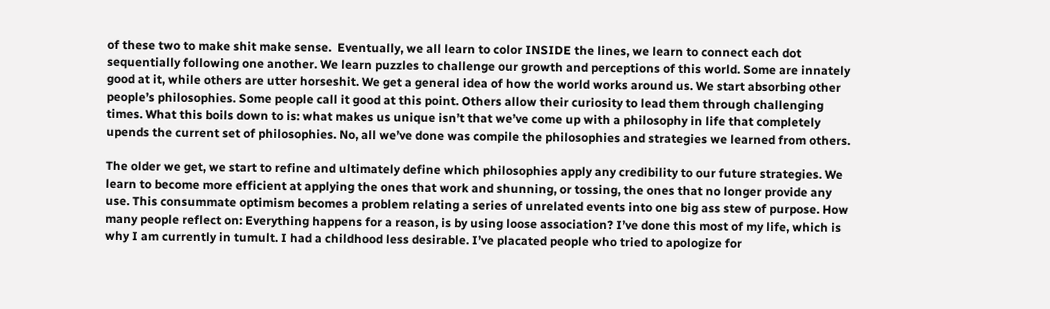of these two to make shit make sense.  Eventually, we all learn to color INSIDE the lines, we learn to connect each dot sequentially following one another. We learn puzzles to challenge our growth and perceptions of this world. Some are innately good at it, while others are utter horseshit. We get a general idea of how the world works around us. We start absorbing other people’s philosophies. Some people call it good at this point. Others allow their curiosity to lead them through challenging times. What this boils down to is: what makes us unique isn’t that we’ve come up with a philosophy in life that completely upends the current set of philosophies. No, all we’ve done was compile the philosophies and strategies we learned from others.

The older we get, we start to refine and ultimately define which philosophies apply any credibility to our future strategies. We learn to become more efficient at applying the ones that work and shunning, or tossing, the ones that no longer provide any use. This consummate optimism becomes a problem relating a series of unrelated events into one big ass stew of purpose. How many people reflect on: Everything happens for a reason, is by using loose association? I’ve done this most of my life, which is why I am currently in tumult. I had a childhood less desirable. I’ve placated people who tried to apologize for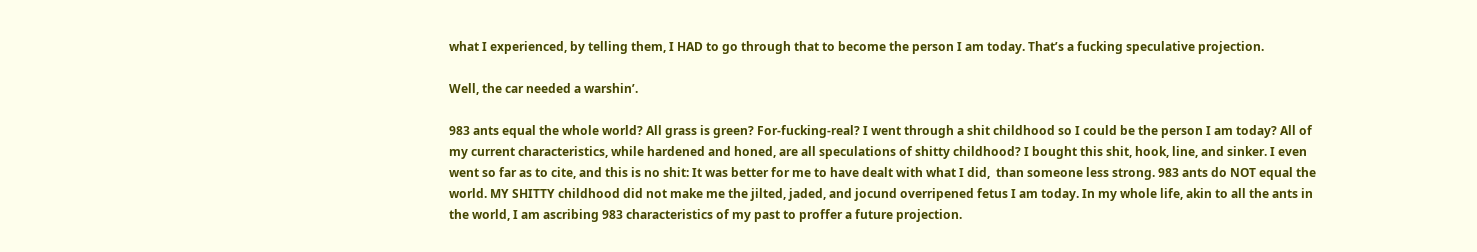what I experienced, by telling them, I HAD to go through that to become the person I am today. That’s a fucking speculative projection.

Well, the car needed a warshin’.

983 ants equal the whole world? All grass is green? For-fucking-real? I went through a shit childhood so I could be the person I am today? All of my current characteristics, while hardened and honed, are all speculations of shitty childhood? I bought this shit, hook, line, and sinker. I even went so far as to cite, and this is no shit: It was better for me to have dealt with what I did,  than someone less strong. 983 ants do NOT equal the world. MY SHITTY childhood did not make me the jilted, jaded, and jocund overripened fetus I am today. In my whole life, akin to all the ants in the world, I am ascribing 983 characteristics of my past to proffer a future projection.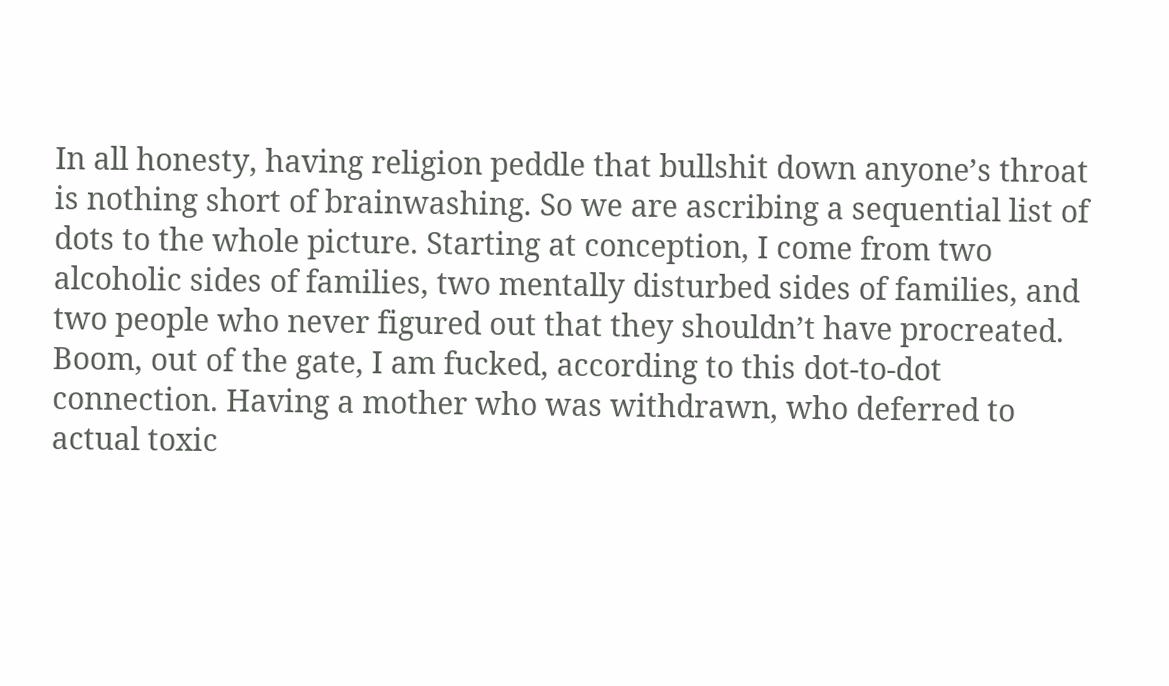In all honesty, having religion peddle that bullshit down anyone’s throat is nothing short of brainwashing. So we are ascribing a sequential list of dots to the whole picture. Starting at conception, I come from two alcoholic sides of families, two mentally disturbed sides of families, and two people who never figured out that they shouldn’t have procreated. Boom, out of the gate, I am fucked, according to this dot-to-dot connection. Having a mother who was withdrawn, who deferred to actual toxic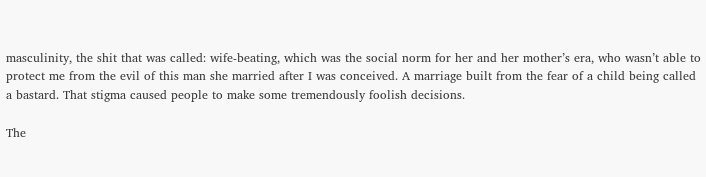masculinity, the shit that was called: wife-beating, which was the social norm for her and her mother’s era, who wasn’t able to protect me from the evil of this man she married after I was conceived. A marriage built from the fear of a child being called a bastard. That stigma caused people to make some tremendously foolish decisions.

The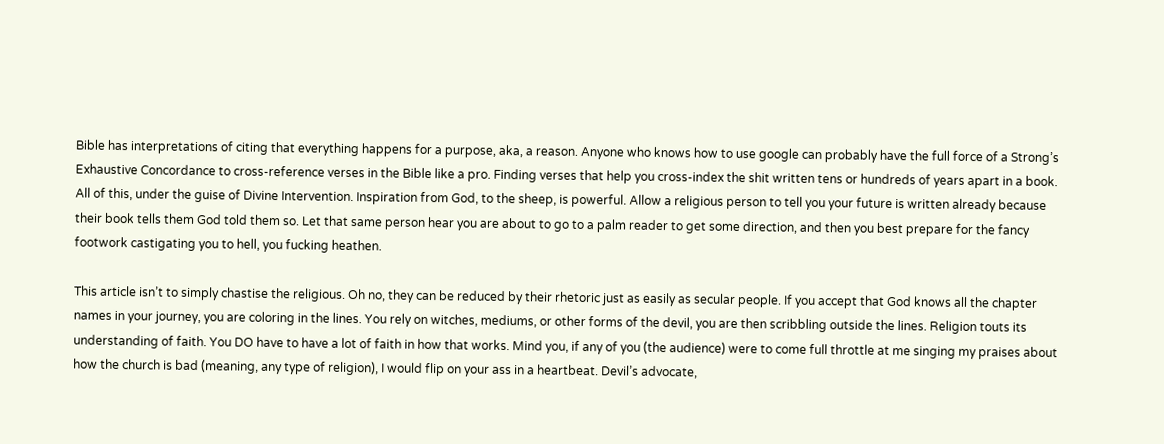Bible has interpretations of citing that everything happens for a purpose, aka, a reason. Anyone who knows how to use google can probably have the full force of a Strong’s Exhaustive Concordance to cross-reference verses in the Bible like a pro. Finding verses that help you cross-index the shit written tens or hundreds of years apart in a book. All of this, under the guise of Divine Intervention. Inspiration from God, to the sheep, is powerful. Allow a religious person to tell you your future is written already because their book tells them God told them so. Let that same person hear you are about to go to a palm reader to get some direction, and then you best prepare for the fancy footwork castigating you to hell, you fucking heathen.

This article isn’t to simply chastise the religious. Oh no, they can be reduced by their rhetoric just as easily as secular people. If you accept that God knows all the chapter names in your journey, you are coloring in the lines. You rely on witches, mediums, or other forms of the devil, you are then scribbling outside the lines. Religion touts its understanding of faith. You DO have to have a lot of faith in how that works. Mind you, if any of you (the audience) were to come full throttle at me singing my praises about how the church is bad (meaning, any type of religion), I would flip on your ass in a heartbeat. Devil’s advocate,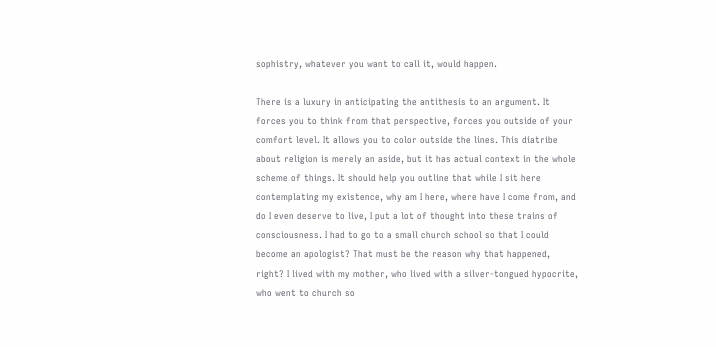sophistry, whatever you want to call it, would happen.

There is a luxury in anticipating the antithesis to an argument. It forces you to think from that perspective, forces you outside of your comfort level. It allows you to color outside the lines. This diatribe about religion is merely an aside, but it has actual context in the whole scheme of things. It should help you outline that while I sit here contemplating my existence, why am I here, where have I come from, and do I even deserve to live, I put a lot of thought into these trains of consciousness. I had to go to a small church school so that I could become an apologist? That must be the reason why that happened, right? I lived with my mother, who lived with a silver-tongued hypocrite, who went to church so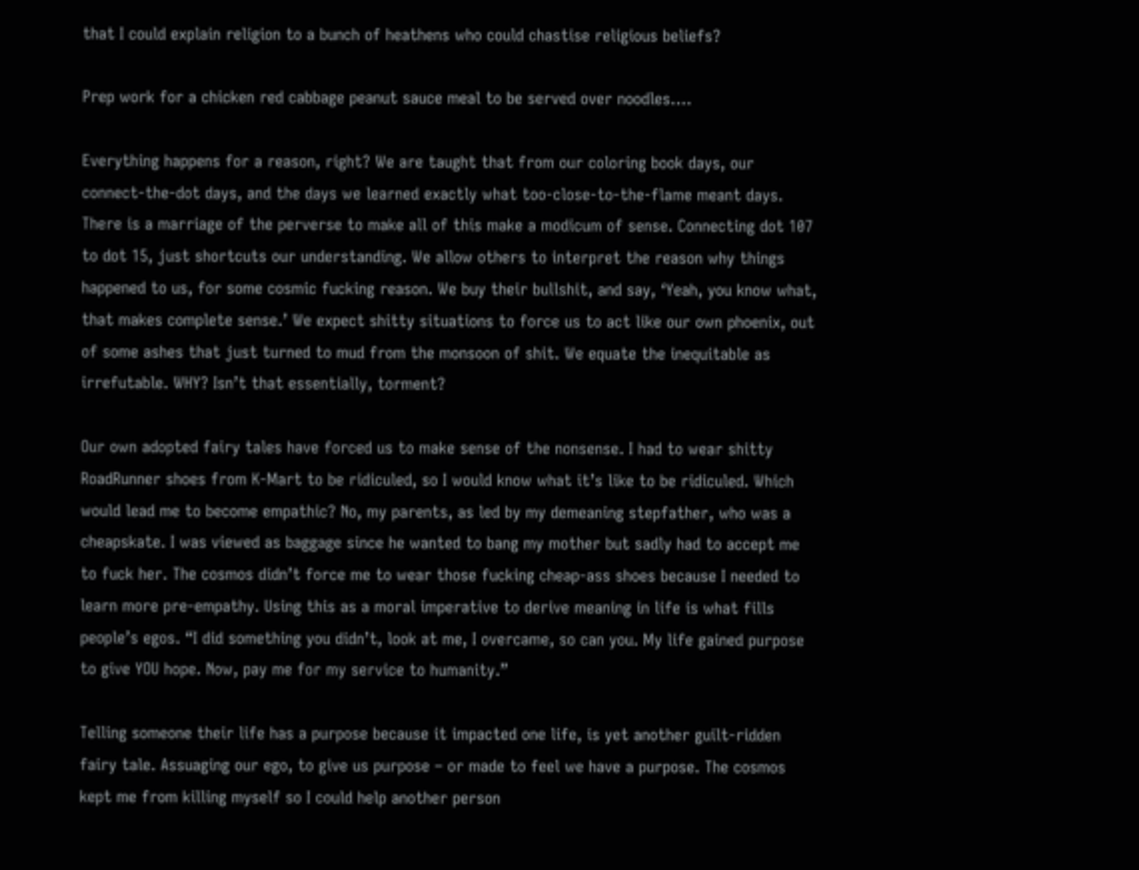that I could explain religion to a bunch of heathens who could chastise religious beliefs?

Prep work for a chicken red cabbage peanut sauce meal to be served over noodles….

Everything happens for a reason, right? We are taught that from our coloring book days, our connect-the-dot days, and the days we learned exactly what too-close-to-the-flame meant days.  There is a marriage of the perverse to make all of this make a modicum of sense. Connecting dot 107 to dot 15, just shortcuts our understanding. We allow others to interpret the reason why things happened to us, for some cosmic fucking reason. We buy their bullshit, and say, ‘Yeah, you know what, that makes complete sense.’ We expect shitty situations to force us to act like our own phoenix, out of some ashes that just turned to mud from the monsoon of shit. We equate the inequitable as irrefutable. WHY? Isn’t that essentially, torment?

Our own adopted fairy tales have forced us to make sense of the nonsense. I had to wear shitty RoadRunner shoes from K-Mart to be ridiculed, so I would know what it’s like to be ridiculed. Which would lead me to become empathic? No, my parents, as led by my demeaning stepfather, who was a cheapskate. I was viewed as baggage since he wanted to bang my mother but sadly had to accept me to fuck her. The cosmos didn’t force me to wear those fucking cheap-ass shoes because I needed to learn more pre-empathy. Using this as a moral imperative to derive meaning in life is what fills people’s egos. “I did something you didn’t, look at me, I overcame, so can you. My life gained purpose to give YOU hope. Now, pay me for my service to humanity.”

Telling someone their life has a purpose because it impacted one life, is yet another guilt-ridden fairy tale. Assuaging our ego, to give us purpose – or made to feel we have a purpose. The cosmos kept me from killing myself so I could help another person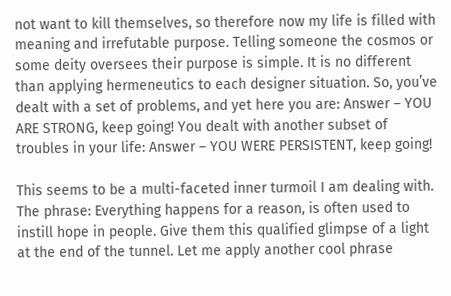not want to kill themselves, so therefore now my life is filled with meaning and irrefutable purpose. Telling someone the cosmos or some deity oversees their purpose is simple. It is no different than applying hermeneutics to each designer situation. So, you’ve dealt with a set of problems, and yet here you are: Answer – YOU ARE STRONG, keep going! You dealt with another subset of troubles in your life: Answer – YOU WERE PERSISTENT, keep going!

This seems to be a multi-faceted inner turmoil I am dealing with. The phrase: Everything happens for a reason, is often used to instill hope in people. Give them this qualified glimpse of a light at the end of the tunnel. Let me apply another cool phrase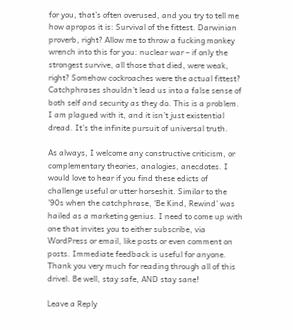for you, that’s often overused, and you try to tell me how apropos it is: Survival of the fittest. Darwinian proverb, right? Allow me to throw a fucking monkey wrench into this for you: nuclear war – if only the strongest survive, all those that died, were weak, right? Somehow cockroaches were the actual fittest? Catchphrases shouldn’t lead us into a false sense of both self and security as they do. This is a problem. I am plagued with it, and it isn’t just existential dread. It’s the infinite pursuit of universal truth.

As always, I welcome any constructive criticism, or complementary theories, analogies, anecdotes. I would love to hear if you find these edicts of challenge useful or utter horseshit. Similar to the ’90s when the catchphrase, ‘Be Kind, Rewind’ was hailed as a marketing genius. I need to come up with one that invites you to either subscribe, via WordPress or email, like posts or even comment on posts. Immediate feedback is useful for anyone. Thank you very much for reading through all of this drivel. Be well, stay safe, AND stay sane!

Leave a Reply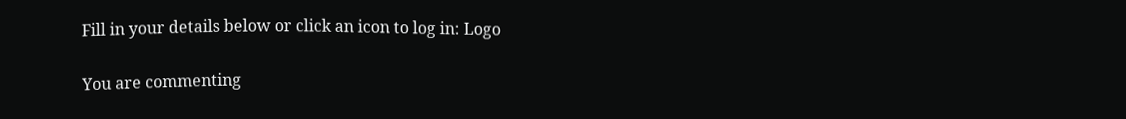Fill in your details below or click an icon to log in: Logo

You are commenting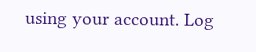using your account. Log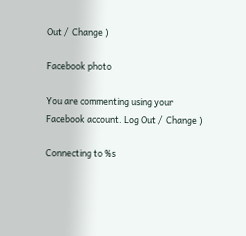Out /  Change )

Facebook photo

You are commenting using your Facebook account. Log Out /  Change )

Connecting to %s